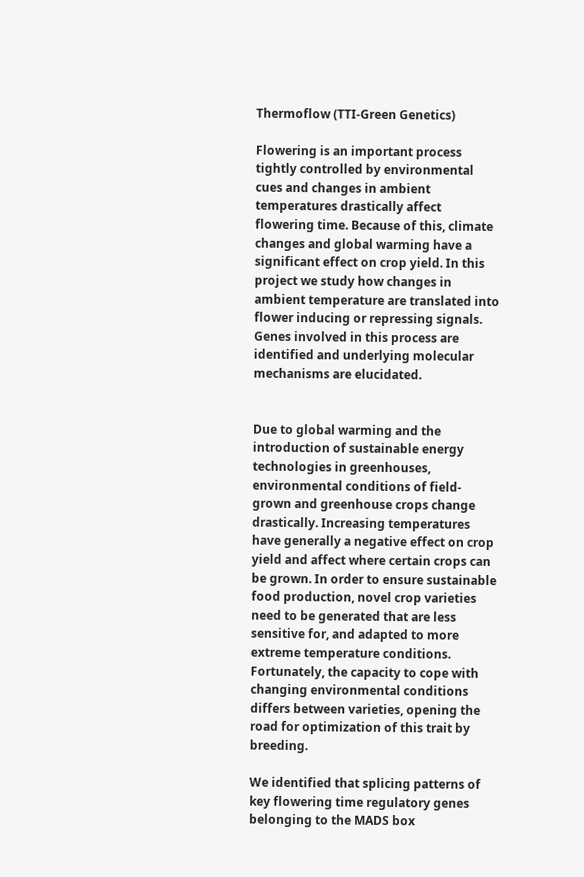Thermoflow (TTI-Green Genetics)

Flowering is an important process tightly controlled by environmental cues and changes in ambient temperatures drastically affect flowering time. Because of this, climate changes and global warming have a significant effect on crop yield. In this project we study how changes in ambient temperature are translated into flower inducing or repressing signals. Genes involved in this process are identified and underlying molecular mechanisms are elucidated.


Due to global warming and the introduction of sustainable energy technologies in greenhouses, environmental conditions of field-grown and greenhouse crops change drastically. Increasing temperatures have generally a negative effect on crop yield and affect where certain crops can be grown. In order to ensure sustainable food production, novel crop varieties need to be generated that are less sensitive for, and adapted to more extreme temperature conditions. Fortunately, the capacity to cope with changing environmental conditions differs between varieties, opening the road for optimization of this trait by breeding.

We identified that splicing patterns of key flowering time regulatory genes belonging to the MADS box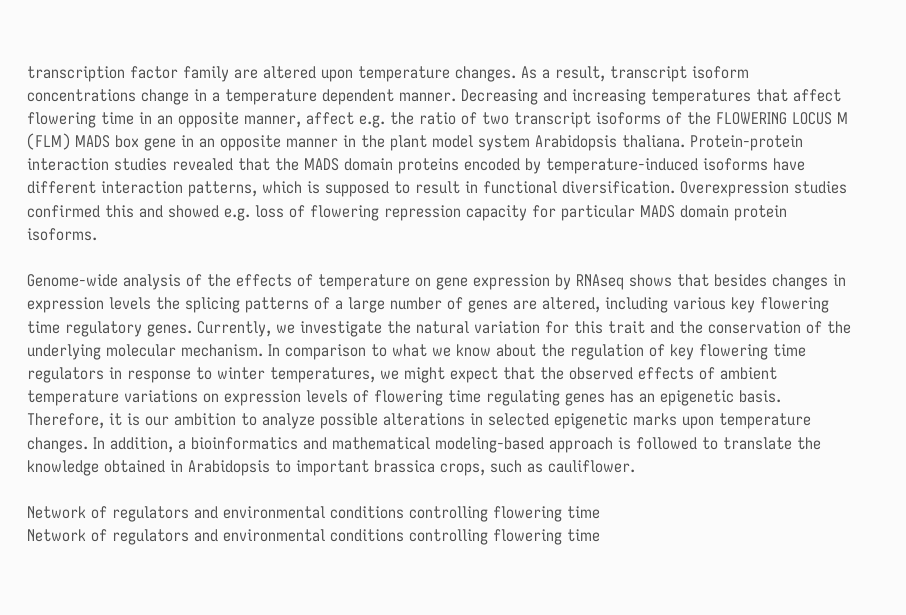transcription factor family are altered upon temperature changes. As a result, transcript isoform concentrations change in a temperature dependent manner. Decreasing and increasing temperatures that affect flowering time in an opposite manner, affect e.g. the ratio of two transcript isoforms of the FLOWERING LOCUS M (FLM) MADS box gene in an opposite manner in the plant model system Arabidopsis thaliana. Protein-protein interaction studies revealed that the MADS domain proteins encoded by temperature-induced isoforms have different interaction patterns, which is supposed to result in functional diversification. Overexpression studies confirmed this and showed e.g. loss of flowering repression capacity for particular MADS domain protein isoforms.

Genome-wide analysis of the effects of temperature on gene expression by RNAseq shows that besides changes in expression levels the splicing patterns of a large number of genes are altered, including various key flowering time regulatory genes. Currently, we investigate the natural variation for this trait and the conservation of the underlying molecular mechanism. In comparison to what we know about the regulation of key flowering time regulators in response to winter temperatures, we might expect that the observed effects of ambient temperature variations on expression levels of flowering time regulating genes has an epigenetic basis. Therefore, it is our ambition to analyze possible alterations in selected epigenetic marks upon temperature changes. In addition, a bioinformatics and mathematical modeling-based approach is followed to translate the knowledge obtained in Arabidopsis to important brassica crops, such as cauliflower.

Network of regulators and environmental conditions controlling flowering time
Network of regulators and environmental conditions controlling flowering time